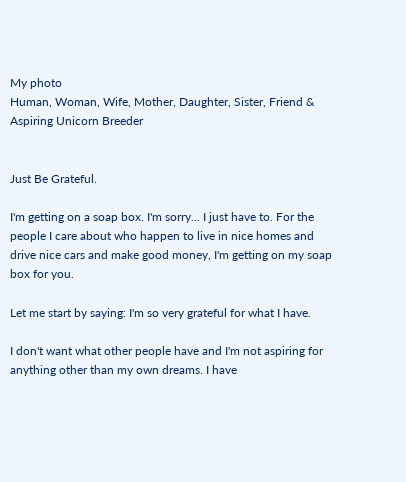My photo
Human, Woman, Wife, Mother, Daughter, Sister, Friend & Aspiring Unicorn Breeder


Just Be Grateful.

I'm getting on a soap box. I'm sorry... I just have to. For the people I care about who happen to live in nice homes and drive nice cars and make good money, I'm getting on my soap box for you.

Let me start by saying: I'm so very grateful for what I have.

I don't want what other people have and I'm not aspiring for anything other than my own dreams. I have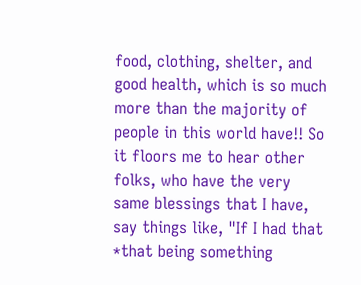food, clothing, shelter, and good health, which is so much more than the majority of people in this world have!! So it floors me to hear other folks, who have the very same blessings that I have, say things like, "If I had that  *that being something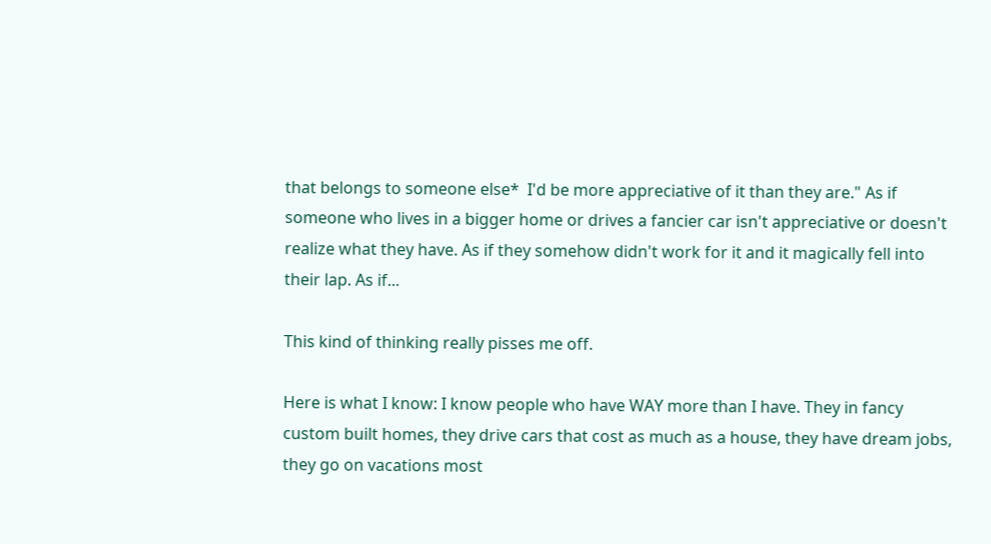that belongs to someone else*  I'd be more appreciative of it than they are." As if someone who lives in a bigger home or drives a fancier car isn't appreciative or doesn't realize what they have. As if they somehow didn't work for it and it magically fell into their lap. As if...

This kind of thinking really pisses me off.

Here is what I know: I know people who have WAY more than I have. They in fancy custom built homes, they drive cars that cost as much as a house, they have dream jobs, they go on vacations most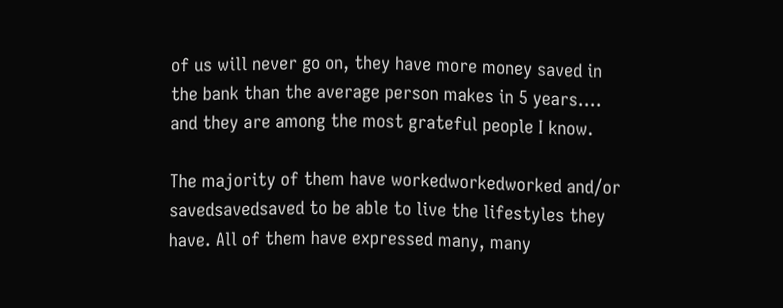of us will never go on, they have more money saved in the bank than the average person makes in 5 years.... and they are among the most grateful people I know.

The majority of them have workedworkedworked and/or savedsavedsaved to be able to live the lifestyles they have. All of them have expressed many, many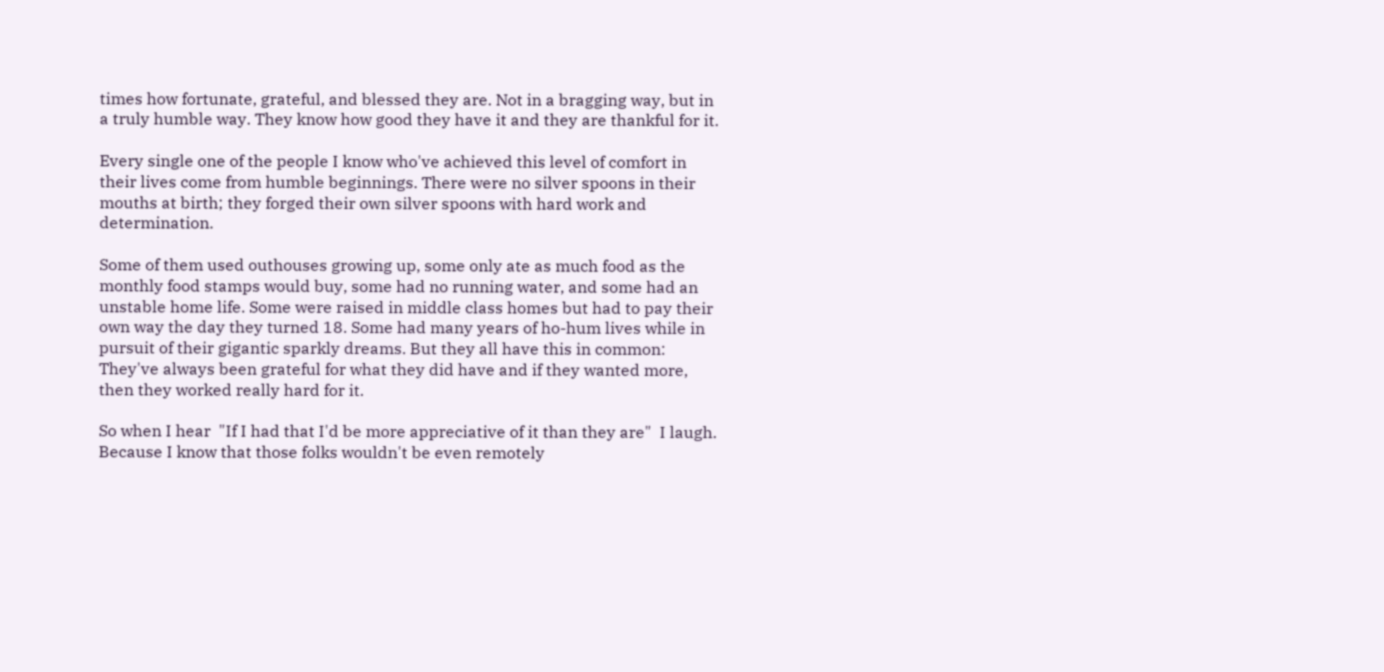times how fortunate, grateful, and blessed they are. Not in a bragging way, but in a truly humble way. They know how good they have it and they are thankful for it.

Every single one of the people I know who've achieved this level of comfort in their lives come from humble beginnings. There were no silver spoons in their mouths at birth; they forged their own silver spoons with hard work and determination.

Some of them used outhouses growing up, some only ate as much food as the monthly food stamps would buy, some had no running water, and some had an unstable home life. Some were raised in middle class homes but had to pay their own way the day they turned 18. Some had many years of ho-hum lives while in pursuit of their gigantic sparkly dreams. But they all have this in common: They've always been grateful for what they did have and if they wanted more, then they worked really hard for it.

So when I hear  "If I had that I'd be more appreciative of it than they are"  I laugh. Because I know that those folks wouldn't be even remotely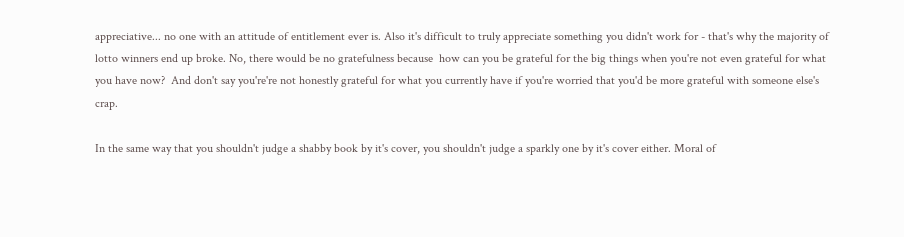appreciative... no one with an attitude of entitlement ever is. Also it's difficult to truly appreciate something you didn't work for - that's why the majority of lotto winners end up broke. No, there would be no gratefulness because  how can you be grateful for the big things when you're not even grateful for what you have now?  And don't say you're're not honestly grateful for what you currently have if you're worried that you'd be more grateful with someone else's crap.

In the same way that you shouldn't judge a shabby book by it's cover, you shouldn't judge a sparkly one by it's cover either. Moral of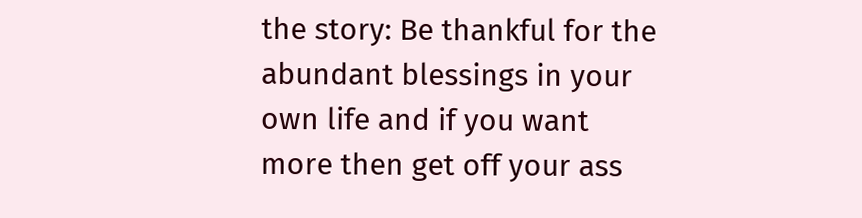the story: Be thankful for the abundant blessings in your own life and if you want more then get off your ass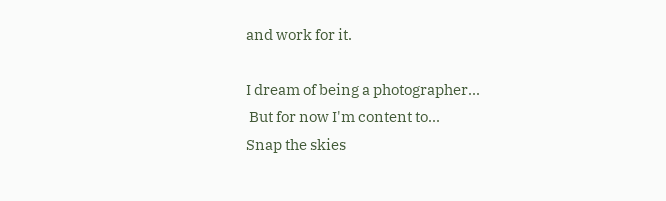and work for it.

I dream of being a photographer...
 But for now I'm content to...
Snap the skies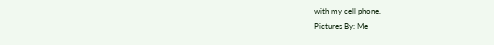with my cell phone.
Pictures By: Me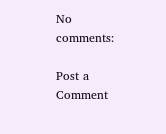No comments:

Post a Comment